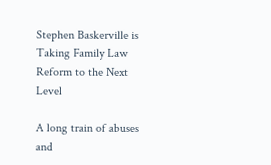Stephen Baskerville is Taking Family Law Reform to the Next Level

A long train of abuses and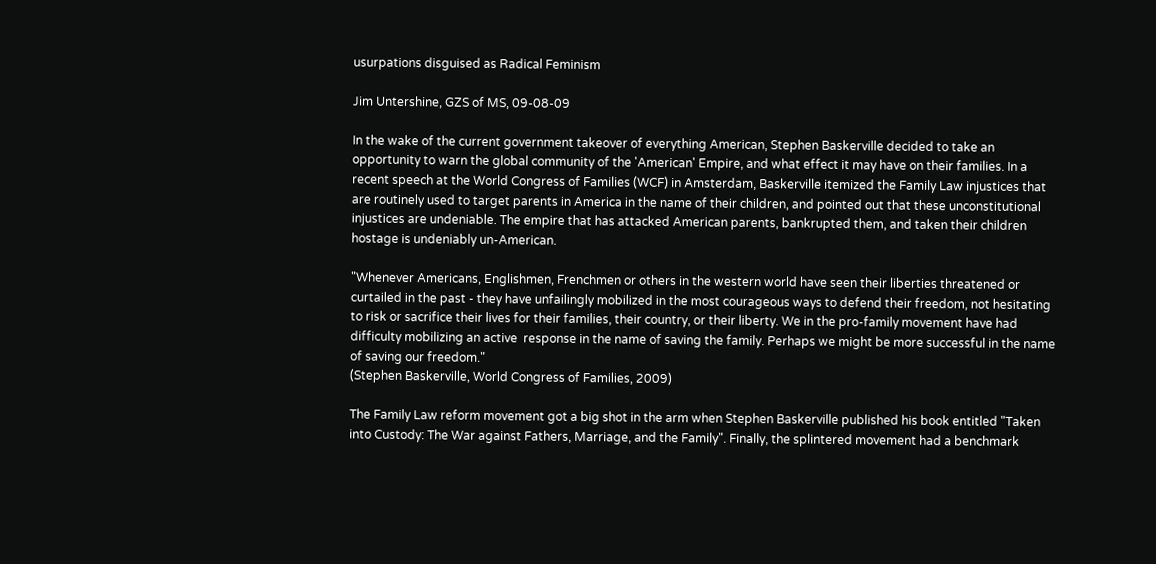usurpations disguised as Radical Feminism

Jim Untershine, GZS of MS, 09-08-09

In the wake of the current government takeover of everything American, Stephen Baskerville decided to take an opportunity to warn the global community of the 'American' Empire, and what effect it may have on their families. In a recent speech at the World Congress of Families (WCF) in Amsterdam, Baskerville itemized the Family Law injustices that are routinely used to target parents in America in the name of their children, and pointed out that these unconstitutional injustices are undeniable. The empire that has attacked American parents, bankrupted them, and taken their children hostage is undeniably un-American.

"Whenever Americans, Englishmen, Frenchmen or others in the western world have seen their liberties threatened or curtailed in the past - they have unfailingly mobilized in the most courageous ways to defend their freedom, not hesitating to risk or sacrifice their lives for their families, their country, or their liberty. We in the pro-family movement have had difficulty mobilizing an active  response in the name of saving the family. Perhaps we might be more successful in the name of saving our freedom."
(Stephen Baskerville, World Congress of Families, 2009)

The Family Law reform movement got a big shot in the arm when Stephen Baskerville published his book entitled "Taken into Custody: The War against Fathers, Marriage, and the Family". Finally, the splintered movement had a benchmark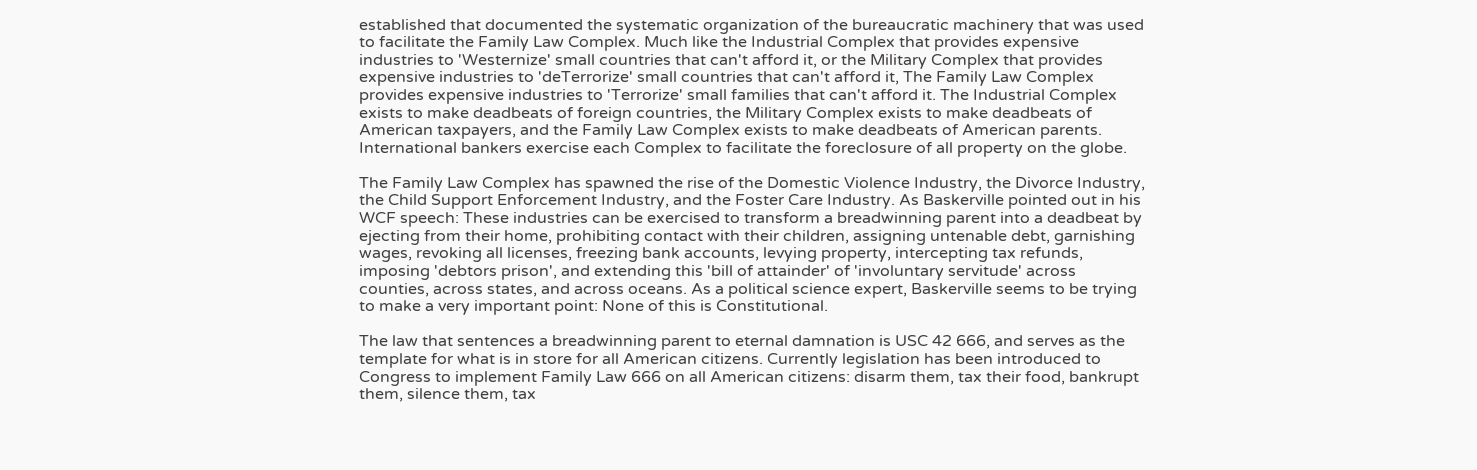established that documented the systematic organization of the bureaucratic machinery that was used to facilitate the Family Law Complex. Much like the Industrial Complex that provides expensive industries to 'Westernize' small countries that can't afford it, or the Military Complex that provides expensive industries to 'deTerrorize' small countries that can't afford it, The Family Law Complex provides expensive industries to 'Terrorize' small families that can't afford it. The Industrial Complex exists to make deadbeats of foreign countries, the Military Complex exists to make deadbeats of American taxpayers, and the Family Law Complex exists to make deadbeats of American parents. International bankers exercise each Complex to facilitate the foreclosure of all property on the globe.

The Family Law Complex has spawned the rise of the Domestic Violence Industry, the Divorce Industry, the Child Support Enforcement Industry, and the Foster Care Industry. As Baskerville pointed out in his WCF speech: These industries can be exercised to transform a breadwinning parent into a deadbeat by ejecting from their home, prohibiting contact with their children, assigning untenable debt, garnishing wages, revoking all licenses, freezing bank accounts, levying property, intercepting tax refunds, imposing 'debtors prison', and extending this 'bill of attainder' of 'involuntary servitude' across counties, across states, and across oceans. As a political science expert, Baskerville seems to be trying to make a very important point: None of this is Constitutional.

The law that sentences a breadwinning parent to eternal damnation is USC 42 666, and serves as the template for what is in store for all American citizens. Currently legislation has been introduced to Congress to implement Family Law 666 on all American citizens: disarm them, tax their food, bankrupt them, silence them, tax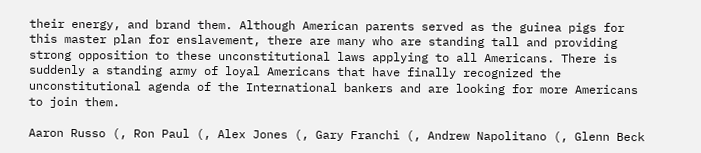their energy, and brand them. Although American parents served as the guinea pigs for this master plan for enslavement, there are many who are standing tall and providing strong opposition to these unconstitutional laws applying to all Americans. There is suddenly a standing army of loyal Americans that have finally recognized the unconstitutional agenda of the International bankers and are looking for more Americans to join them.

Aaron Russo (, Ron Paul (, Alex Jones (, Gary Franchi (, Andrew Napolitano (, Glenn Beck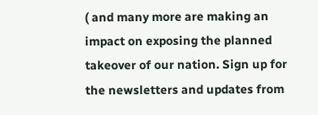( and many more are making an impact on exposing the planned takeover of our nation. Sign up for the newsletters and updates from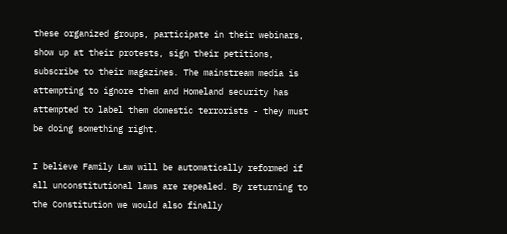these organized groups, participate in their webinars, show up at their protests, sign their petitions, subscribe to their magazines. The mainstream media is attempting to ignore them and Homeland security has attempted to label them domestic terrorists - they must be doing something right.

I believe Family Law will be automatically reformed if all unconstitutional laws are repealed. By returning to the Constitution we would also finally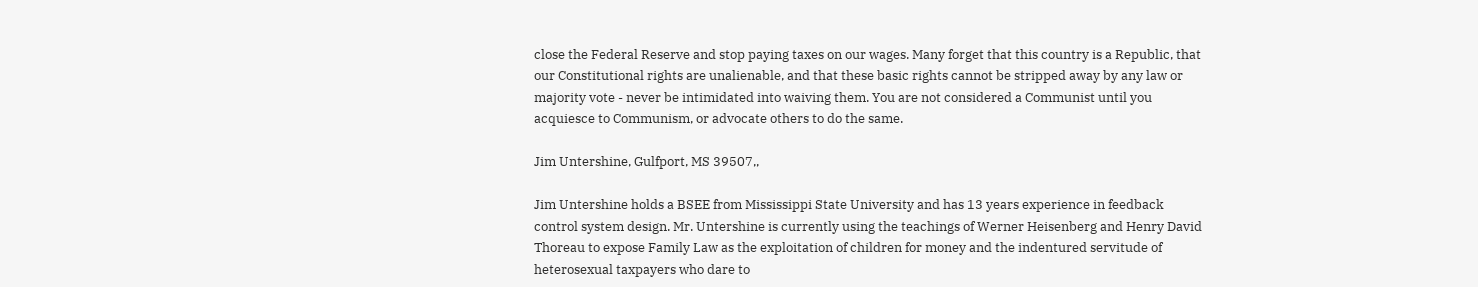close the Federal Reserve and stop paying taxes on our wages. Many forget that this country is a Republic, that our Constitutional rights are unalienable, and that these basic rights cannot be stripped away by any law or majority vote - never be intimidated into waiving them. You are not considered a Communist until you acquiesce to Communism, or advocate others to do the same.

Jim Untershine, Gulfport, MS 39507,,

Jim Untershine holds a BSEE from Mississippi State University and has 13 years experience in feedback control system design. Mr. Untershine is currently using the teachings of Werner Heisenberg and Henry David Thoreau to expose Family Law as the exploitation of children for money and the indentured servitude of heterosexual taxpayers who dare to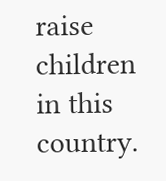raise children in this country.